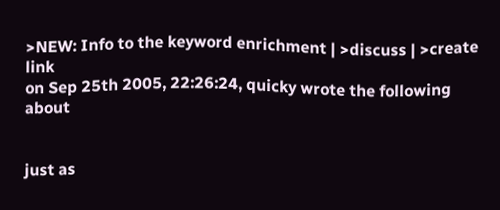>NEW: Info to the keyword enrichment | >discuss | >create link
on Sep 25th 2005, 22:26:24, quicky wrote the following about


just as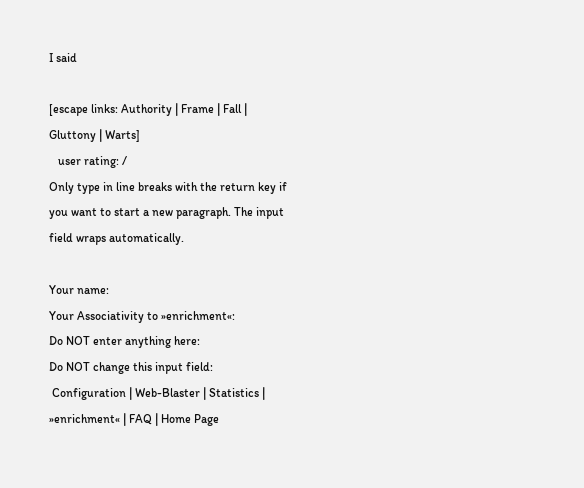I said

[escape links: Authority | Frame | Fall | Gluttony | Warts]
   user rating: /
Only type in line breaks with the return key if you want to start a new paragraph. The input field wraps automatically.

Your name:
Your Associativity to »enrichment«:
Do NOT enter anything here:
Do NOT change this input field:
 Configuration | Web-Blaster | Statistics | »enrichment« | FAQ | Home Page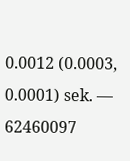0.0012 (0.0003, 0.0001) sek. –– 62460097